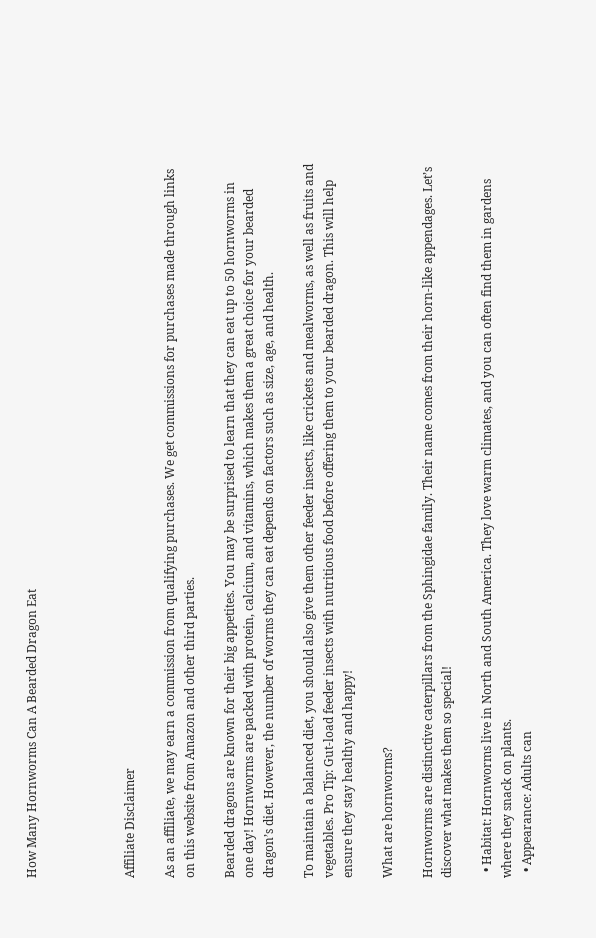How Many Hornworms Can A Bearded Dragon Eat




Affiliate Disclaimer

As an affiliate, we may earn a commission from qualifying purchases. We get commissions for purchases made through links on this website from Amazon and other third parties.

Bearded dragons are known for their big appetites. You may be surprised to learn that they can eat up to 50 hornworms in one day! Hornworms are packed with protein, calcium, and vitamins, which makes them a great choice for your bearded dragon’s diet. However, the number of worms they can eat depends on factors such as size, age, and health.

To maintain a balanced diet, you should also give them other feeder insects, like crickets and mealworms, as well as fruits and vegetables. Pro Tip: Gut-load feeder insects with nutritious food before offering them to your bearded dragon. This will help ensure they stay healthy and happy!

What are hornworms?

Hornworms are distinctive caterpillars from the Sphingidae family. Their name comes from their horn-like appendages. Let’s discover what makes them so special!

  • Habitat: Hornworms live in North and South America. They love warm climates, and you can often find them in gardens where they snack on plants.
  • Appearance: Adults can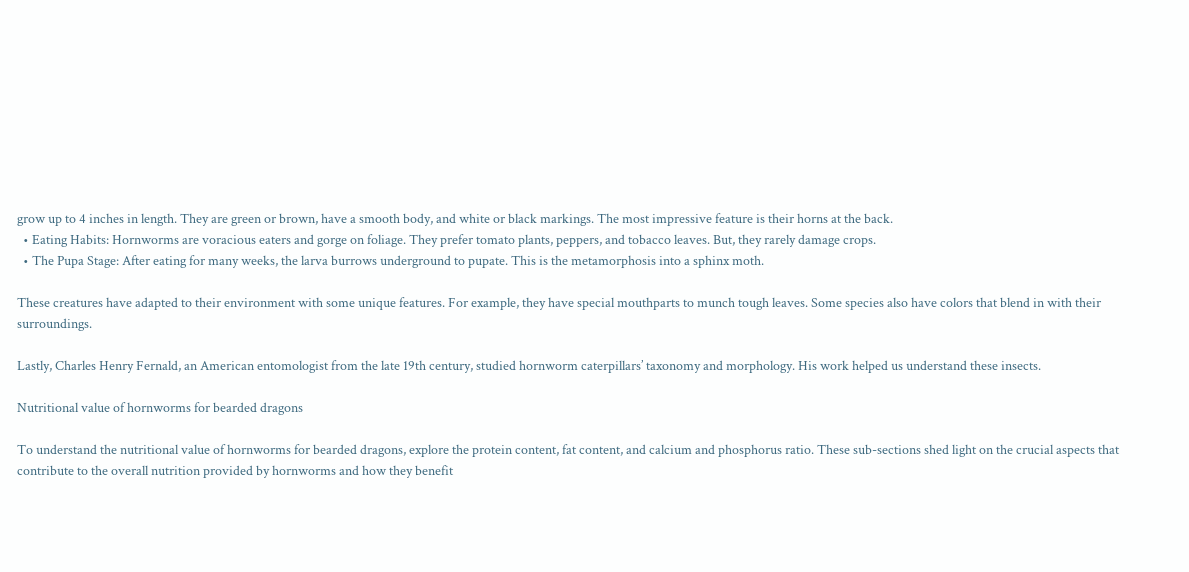grow up to 4 inches in length. They are green or brown, have a smooth body, and white or black markings. The most impressive feature is their horns at the back.
  • Eating Habits: Hornworms are voracious eaters and gorge on foliage. They prefer tomato plants, peppers, and tobacco leaves. But, they rarely damage crops.
  • The Pupa Stage: After eating for many weeks, the larva burrows underground to pupate. This is the metamorphosis into a sphinx moth.

These creatures have adapted to their environment with some unique features. For example, they have special mouthparts to munch tough leaves. Some species also have colors that blend in with their surroundings.

Lastly, Charles Henry Fernald, an American entomologist from the late 19th century, studied hornworm caterpillars’ taxonomy and morphology. His work helped us understand these insects.

Nutritional value of hornworms for bearded dragons

To understand the nutritional value of hornworms for bearded dragons, explore the protein content, fat content, and calcium and phosphorus ratio. These sub-sections shed light on the crucial aspects that contribute to the overall nutrition provided by hornworms and how they benefit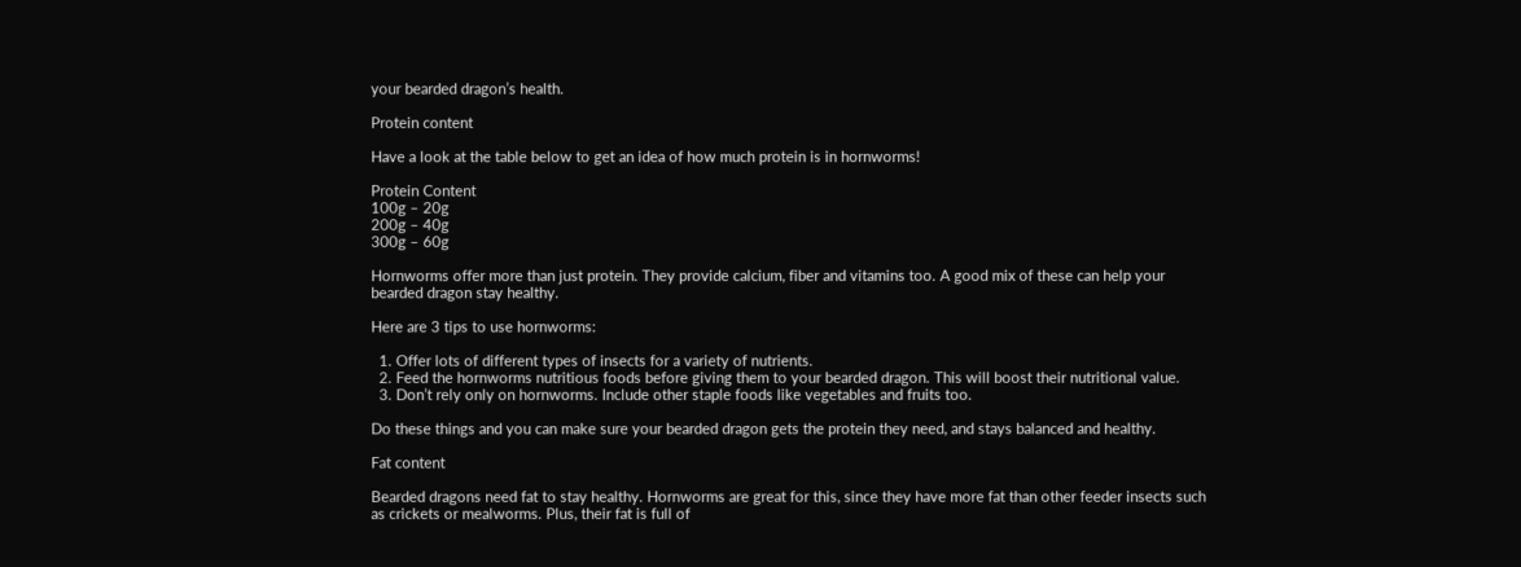your bearded dragon’s health.

Protein content

Have a look at the table below to get an idea of how much protein is in hornworms!

Protein Content
100g – 20g
200g – 40g
300g – 60g

Hornworms offer more than just protein. They provide calcium, fiber and vitamins too. A good mix of these can help your bearded dragon stay healthy.

Here are 3 tips to use hornworms:

  1. Offer lots of different types of insects for a variety of nutrients.
  2. Feed the hornworms nutritious foods before giving them to your bearded dragon. This will boost their nutritional value.
  3. Don’t rely only on hornworms. Include other staple foods like vegetables and fruits too.

Do these things and you can make sure your bearded dragon gets the protein they need, and stays balanced and healthy.

Fat content

Bearded dragons need fat to stay healthy. Hornworms are great for this, since they have more fat than other feeder insects such as crickets or mealworms. Plus, their fat is full of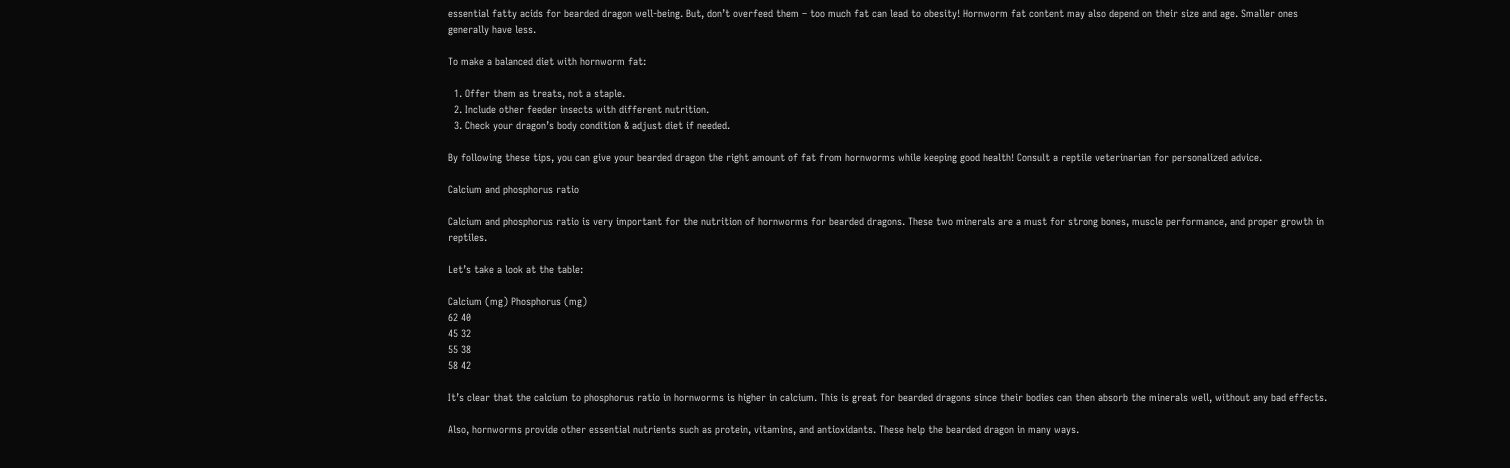essential fatty acids for bearded dragon well-being. But, don’t overfeed them – too much fat can lead to obesity! Hornworm fat content may also depend on their size and age. Smaller ones generally have less.

To make a balanced diet with hornworm fat:

  1. Offer them as treats, not a staple.
  2. Include other feeder insects with different nutrition.
  3. Check your dragon’s body condition & adjust diet if needed.

By following these tips, you can give your bearded dragon the right amount of fat from hornworms while keeping good health! Consult a reptile veterinarian for personalized advice.

Calcium and phosphorus ratio

Calcium and phosphorus ratio is very important for the nutrition of hornworms for bearded dragons. These two minerals are a must for strong bones, muscle performance, and proper growth in reptiles.

Let’s take a look at the table:

Calcium (mg) Phosphorus (mg)
62 40
45 32
55 38
58 42

It’s clear that the calcium to phosphorus ratio in hornworms is higher in calcium. This is great for bearded dragons since their bodies can then absorb the minerals well, without any bad effects.

Also, hornworms provide other essential nutrients such as protein, vitamins, and antioxidants. These help the bearded dragon in many ways.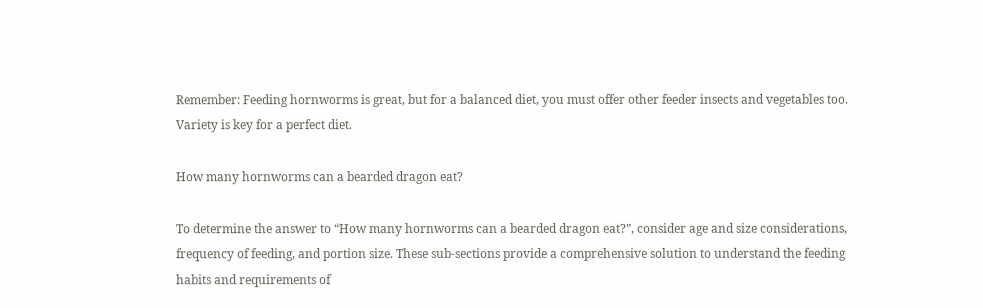Remember: Feeding hornworms is great, but for a balanced diet, you must offer other feeder insects and vegetables too. Variety is key for a perfect diet.

How many hornworms can a bearded dragon eat?

To determine the answer to “How many hornworms can a bearded dragon eat?”, consider age and size considerations, frequency of feeding, and portion size. These sub-sections provide a comprehensive solution to understand the feeding habits and requirements of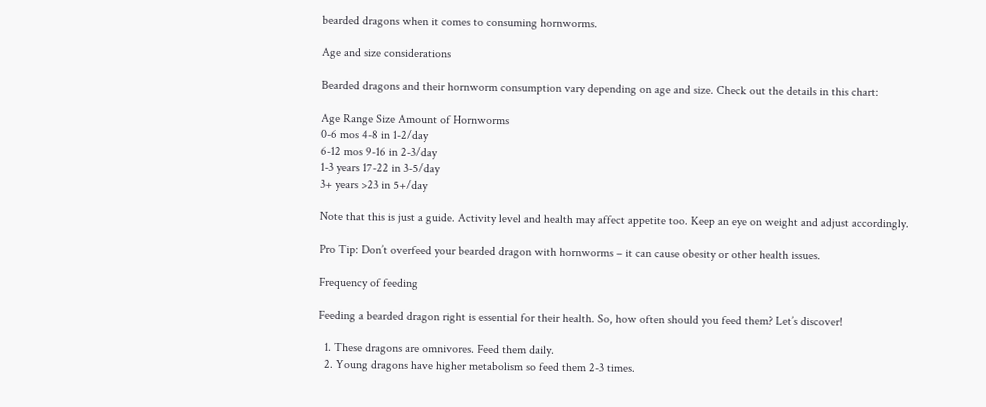bearded dragons when it comes to consuming hornworms.

Age and size considerations

Bearded dragons and their hornworm consumption vary depending on age and size. Check out the details in this chart:

Age Range Size Amount of Hornworms
0-6 mos 4-8 in 1-2/day
6-12 mos 9-16 in 2-3/day
1-3 years 17-22 in 3-5/day
3+ years >23 in 5+/day

Note that this is just a guide. Activity level and health may affect appetite too. Keep an eye on weight and adjust accordingly.

Pro Tip: Don’t overfeed your bearded dragon with hornworms – it can cause obesity or other health issues.

Frequency of feeding

Feeding a bearded dragon right is essential for their health. So, how often should you feed them? Let’s discover!

  1. These dragons are omnivores. Feed them daily.
  2. Young dragons have higher metabolism so feed them 2-3 times.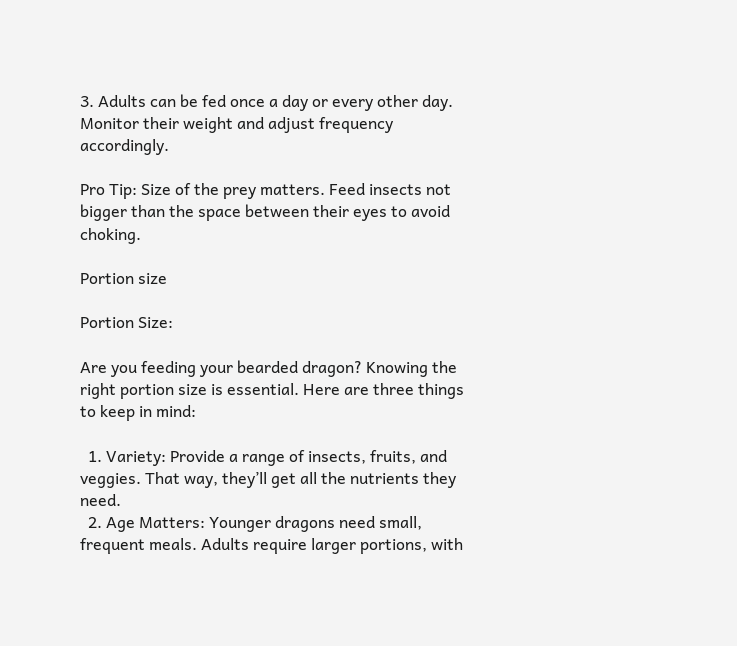3. Adults can be fed once a day or every other day. Monitor their weight and adjust frequency accordingly.

Pro Tip: Size of the prey matters. Feed insects not bigger than the space between their eyes to avoid choking.

Portion size

Portion Size:

Are you feeding your bearded dragon? Knowing the right portion size is essential. Here are three things to keep in mind:

  1. Variety: Provide a range of insects, fruits, and veggies. That way, they’ll get all the nutrients they need.
  2. Age Matters: Younger dragons need small, frequent meals. Adults require larger portions, with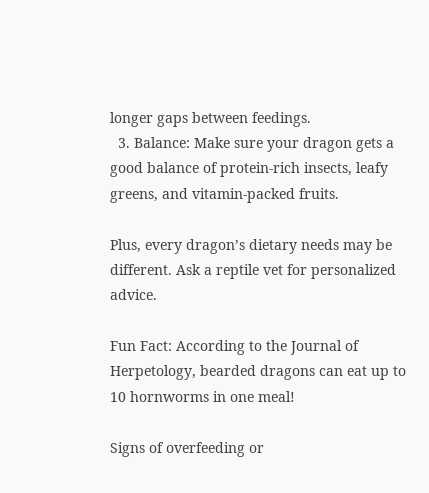longer gaps between feedings.
  3. Balance: Make sure your dragon gets a good balance of protein-rich insects, leafy greens, and vitamin-packed fruits.

Plus, every dragon’s dietary needs may be different. Ask a reptile vet for personalized advice.

Fun Fact: According to the Journal of Herpetology, bearded dragons can eat up to 10 hornworms in one meal!

Signs of overfeeding or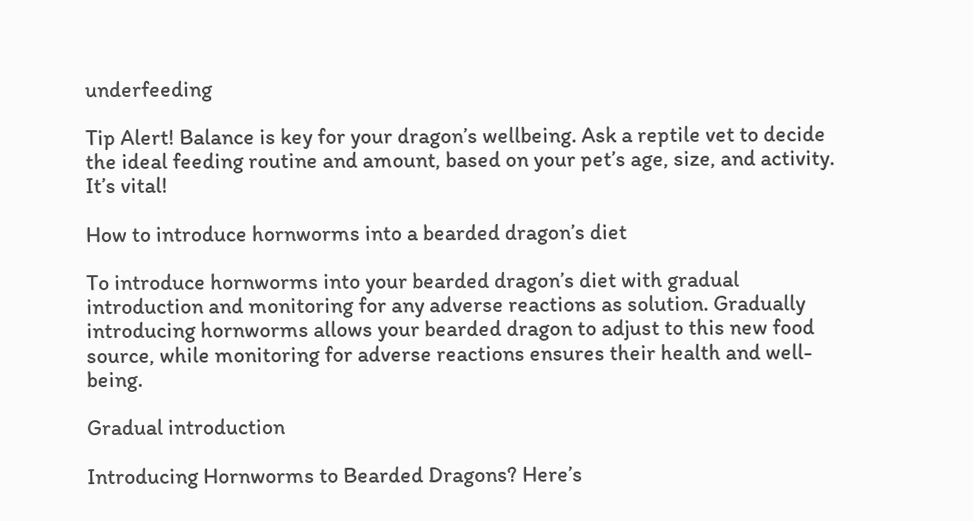underfeeding

Tip Alert! Balance is key for your dragon’s wellbeing. Ask a reptile vet to decide the ideal feeding routine and amount, based on your pet’s age, size, and activity. It’s vital!

How to introduce hornworms into a bearded dragon’s diet

To introduce hornworms into your bearded dragon’s diet with gradual introduction and monitoring for any adverse reactions as solution. Gradually introducing hornworms allows your bearded dragon to adjust to this new food source, while monitoring for adverse reactions ensures their health and well-being.

Gradual introduction

Introducing Hornworms to Bearded Dragons? Here’s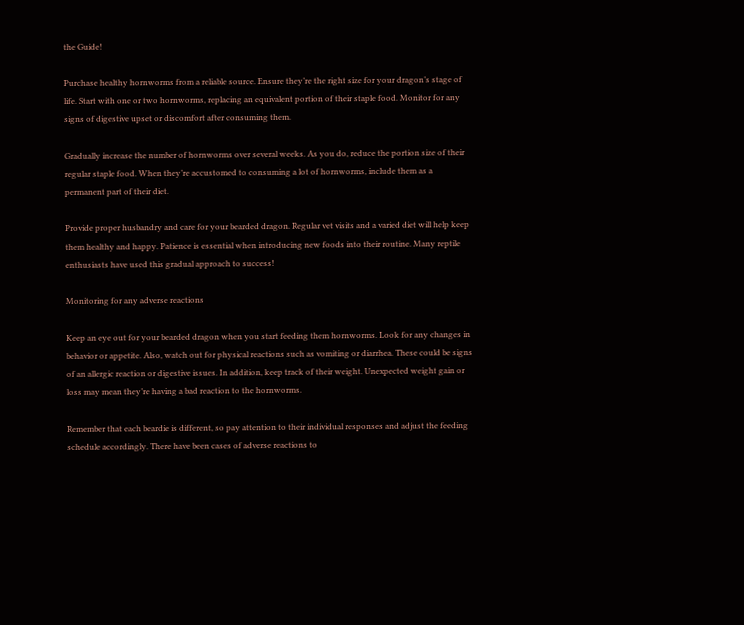the Guide!

Purchase healthy hornworms from a reliable source. Ensure they’re the right size for your dragon’s stage of life. Start with one or two hornworms, replacing an equivalent portion of their staple food. Monitor for any signs of digestive upset or discomfort after consuming them.

Gradually increase the number of hornworms over several weeks. As you do, reduce the portion size of their regular staple food. When they’re accustomed to consuming a lot of hornworms, include them as a permanent part of their diet.

Provide proper husbandry and care for your bearded dragon. Regular vet visits and a varied diet will help keep them healthy and happy. Patience is essential when introducing new foods into their routine. Many reptile enthusiasts have used this gradual approach to success!

Monitoring for any adverse reactions

Keep an eye out for your bearded dragon when you start feeding them hornworms. Look for any changes in behavior or appetite. Also, watch out for physical reactions such as vomiting or diarrhea. These could be signs of an allergic reaction or digestive issues. In addition, keep track of their weight. Unexpected weight gain or loss may mean they’re having a bad reaction to the hornworms.

Remember that each beardie is different, so pay attention to their individual responses and adjust the feeding schedule accordingly. There have been cases of adverse reactions to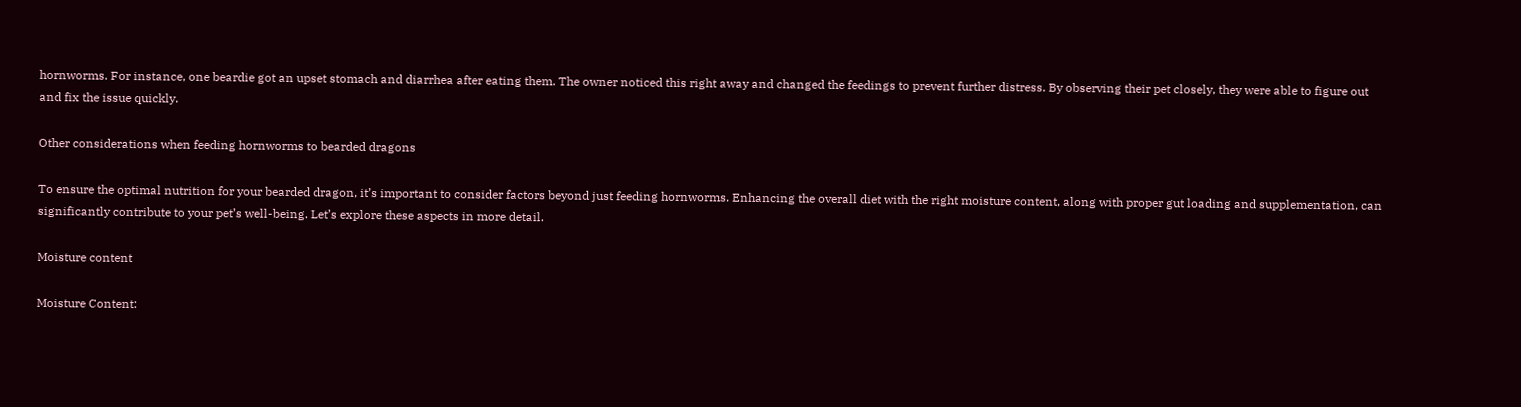hornworms. For instance, one beardie got an upset stomach and diarrhea after eating them. The owner noticed this right away and changed the feedings to prevent further distress. By observing their pet closely, they were able to figure out and fix the issue quickly.

Other considerations when feeding hornworms to bearded dragons

To ensure the optimal nutrition for your bearded dragon, it’s important to consider factors beyond just feeding hornworms. Enhancing the overall diet with the right moisture content, along with proper gut loading and supplementation, can significantly contribute to your pet’s well-being. Let’s explore these aspects in more detail.

Moisture content

Moisture Content: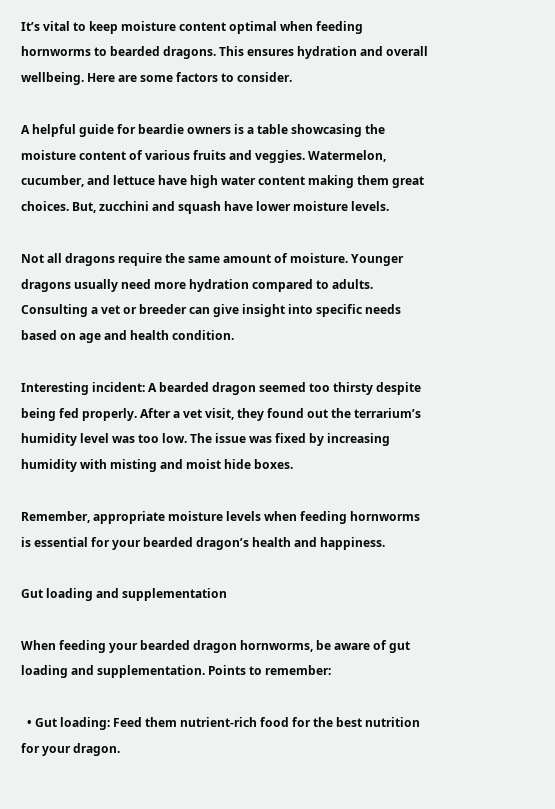It’s vital to keep moisture content optimal when feeding hornworms to bearded dragons. This ensures hydration and overall wellbeing. Here are some factors to consider.

A helpful guide for beardie owners is a table showcasing the moisture content of various fruits and veggies. Watermelon, cucumber, and lettuce have high water content making them great choices. But, zucchini and squash have lower moisture levels.

Not all dragons require the same amount of moisture. Younger dragons usually need more hydration compared to adults. Consulting a vet or breeder can give insight into specific needs based on age and health condition.

Interesting incident: A bearded dragon seemed too thirsty despite being fed properly. After a vet visit, they found out the terrarium’s humidity level was too low. The issue was fixed by increasing humidity with misting and moist hide boxes.

Remember, appropriate moisture levels when feeding hornworms is essential for your bearded dragon’s health and happiness.

Gut loading and supplementation

When feeding your bearded dragon hornworms, be aware of gut loading and supplementation. Points to remember:

  • Gut loading: Feed them nutrient-rich food for the best nutrition for your dragon.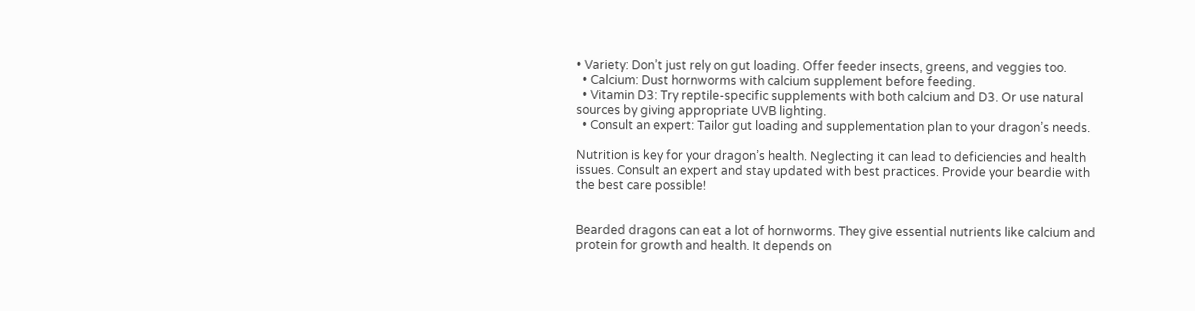• Variety: Don’t just rely on gut loading. Offer feeder insects, greens, and veggies too.
  • Calcium: Dust hornworms with calcium supplement before feeding.
  • Vitamin D3: Try reptile-specific supplements with both calcium and D3. Or use natural sources by giving appropriate UVB lighting.
  • Consult an expert: Tailor gut loading and supplementation plan to your dragon’s needs.

Nutrition is key for your dragon’s health. Neglecting it can lead to deficiencies and health issues. Consult an expert and stay updated with best practices. Provide your beardie with the best care possible!


Bearded dragons can eat a lot of hornworms. They give essential nutrients like calcium and protein for growth and health. It depends on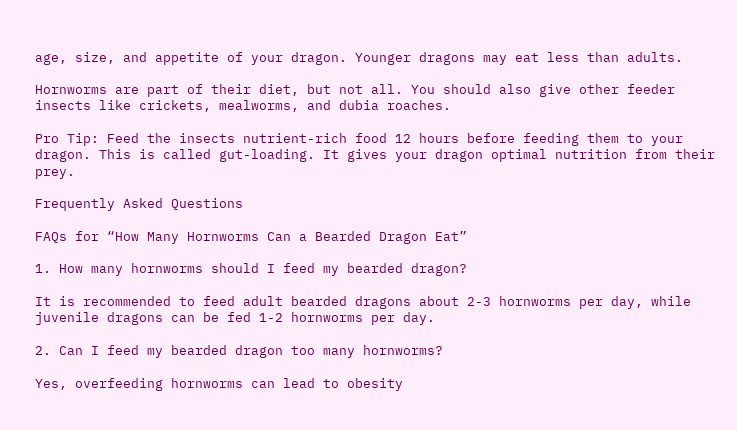age, size, and appetite of your dragon. Younger dragons may eat less than adults.

Hornworms are part of their diet, but not all. You should also give other feeder insects like crickets, mealworms, and dubia roaches.

Pro Tip: Feed the insects nutrient-rich food 12 hours before feeding them to your dragon. This is called gut-loading. It gives your dragon optimal nutrition from their prey.

Frequently Asked Questions

FAQs for “How Many Hornworms Can a Bearded Dragon Eat”

1. How many hornworms should I feed my bearded dragon?

It is recommended to feed adult bearded dragons about 2-3 hornworms per day, while juvenile dragons can be fed 1-2 hornworms per day.

2. Can I feed my bearded dragon too many hornworms?

Yes, overfeeding hornworms can lead to obesity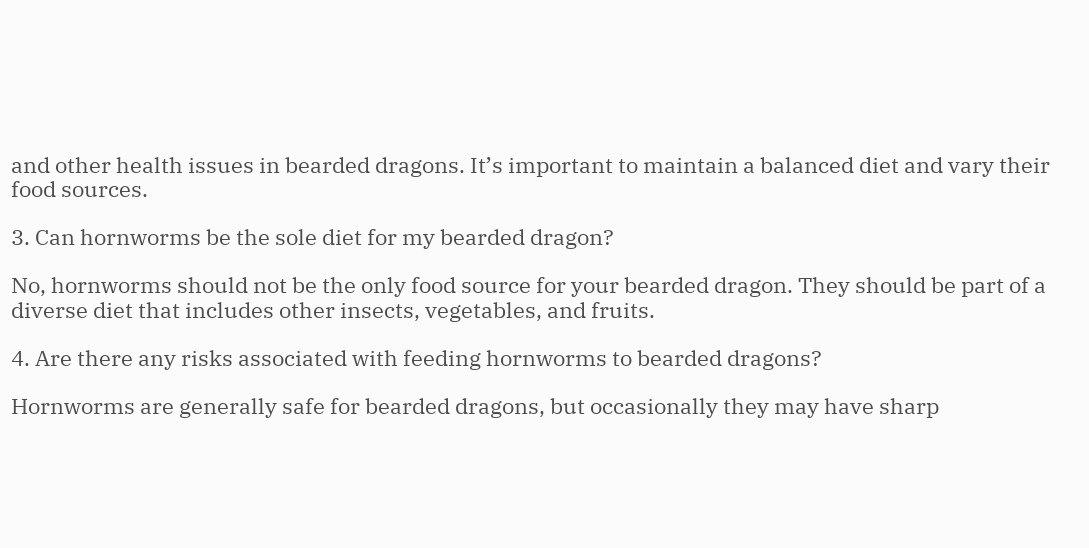and other health issues in bearded dragons. It’s important to maintain a balanced diet and vary their food sources.

3. Can hornworms be the sole diet for my bearded dragon?

No, hornworms should not be the only food source for your bearded dragon. They should be part of a diverse diet that includes other insects, vegetables, and fruits.

4. Are there any risks associated with feeding hornworms to bearded dragons?

Hornworms are generally safe for bearded dragons, but occasionally they may have sharp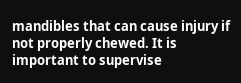mandibles that can cause injury if not properly chewed. It is important to supervise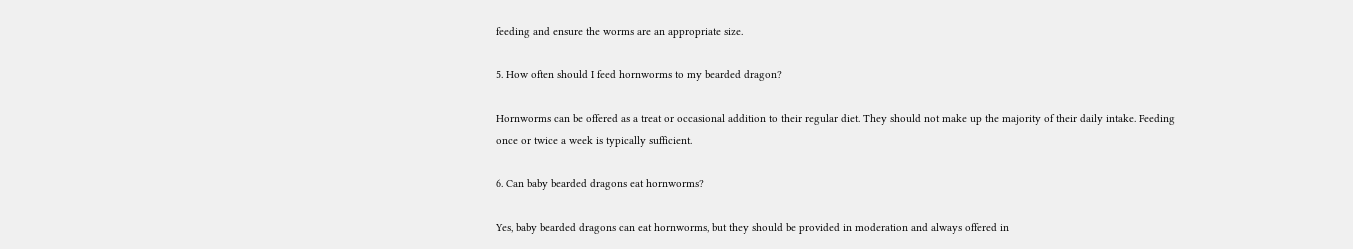feeding and ensure the worms are an appropriate size.

5. How often should I feed hornworms to my bearded dragon?

Hornworms can be offered as a treat or occasional addition to their regular diet. They should not make up the majority of their daily intake. Feeding once or twice a week is typically sufficient.

6. Can baby bearded dragons eat hornworms?

Yes, baby bearded dragons can eat hornworms, but they should be provided in moderation and always offered in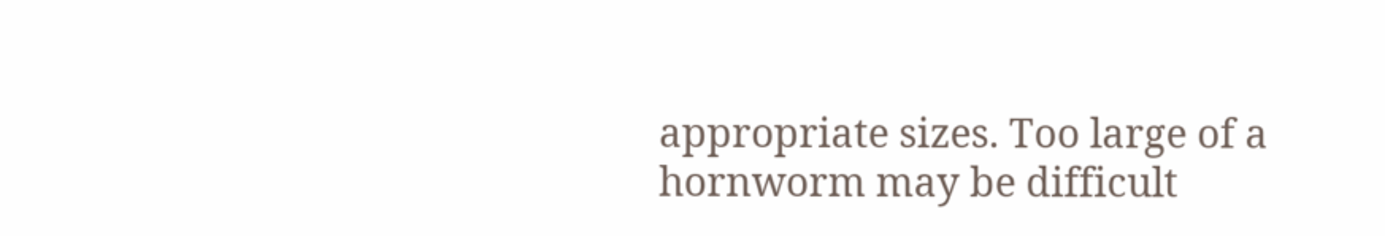appropriate sizes. Too large of a hornworm may be difficult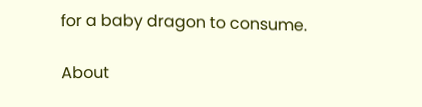for a baby dragon to consume.

About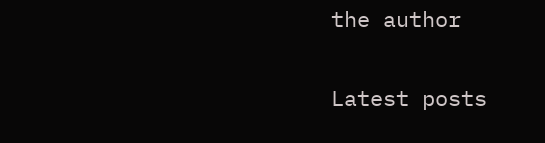the author

Latest posts